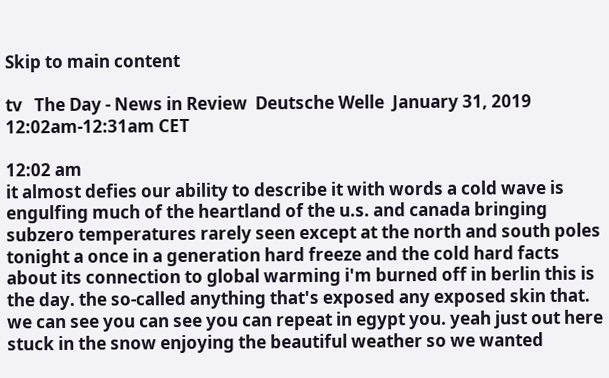Skip to main content

tv   The Day - News in Review  Deutsche Welle  January 31, 2019 12:02am-12:31am CET

12:02 am
it almost defies our ability to describe it with words a cold wave is engulfing much of the heartland of the u.s. and canada bringing subzero temperatures rarely seen except at the north and south poles tonight a once in a generation hard freeze and the cold hard facts about its connection to global warming i'm burned off in berlin this is the day. the so-called anything that's exposed any exposed skin that. we can see you can see you can repeat in egypt you. yeah just out here stuck in the snow enjoying the beautiful weather so we wanted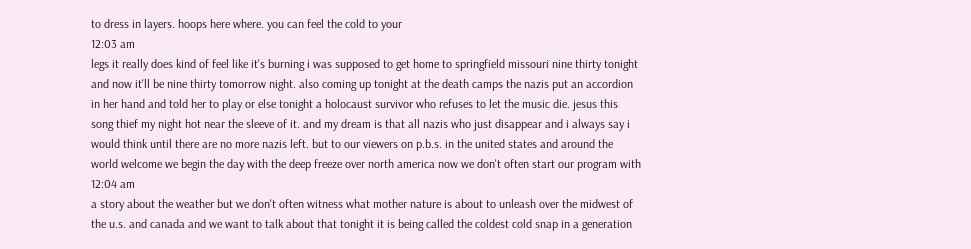to dress in layers. hoops here where. you can feel the cold to your
12:03 am
legs it really does kind of feel like it's burning i was supposed to get home to springfield missouri nine thirty tonight and now it'll be nine thirty tomorrow night. also coming up tonight at the death camps the nazis put an accordion in her hand and told her to play or else tonight a holocaust survivor who refuses to let the music die. jesus this song thief my night hot near the sleeve of it. and my dream is that all nazis who just disappear and i always say i would think until there are no more nazis left. but to our viewers on p.b.s. in the united states and around the world welcome we begin the day with the deep freeze over north america now we don't often start our program with
12:04 am
a story about the weather but we don't often witness what mother nature is about to unleash over the midwest of the u.s. and canada and we want to talk about that tonight it is being called the coldest cold snap in a generation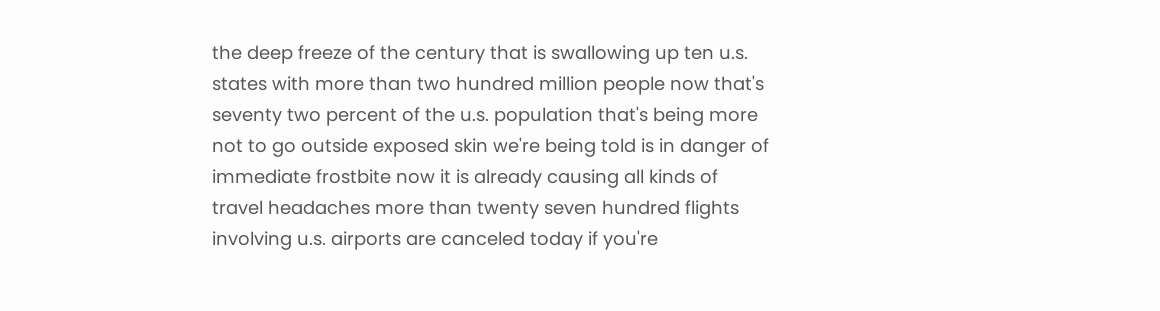the deep freeze of the century that is swallowing up ten u.s. states with more than two hundred million people now that's seventy two percent of the u.s. population that's being more not to go outside exposed skin we're being told is in danger of immediate frostbite now it is already causing all kinds of travel headaches more than twenty seven hundred flights involving u.s. airports are canceled today if you're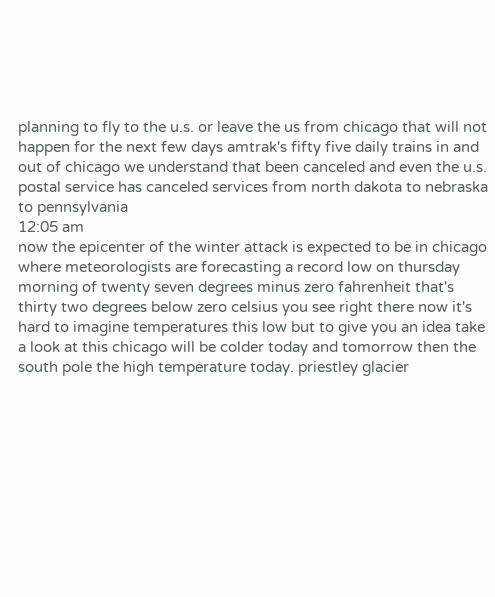planning to fly to the u.s. or leave the us from chicago that will not happen for the next few days amtrak's fifty five daily trains in and out of chicago we understand that been canceled and even the u.s. postal service has canceled services from north dakota to nebraska to pennsylvania
12:05 am
now the epicenter of the winter attack is expected to be in chicago where meteorologists are forecasting a record low on thursday morning of twenty seven degrees minus zero fahrenheit that's thirty two degrees below zero celsius you see right there now it's hard to imagine temperatures this low but to give you an idea take a look at this chicago will be colder today and tomorrow then the south pole the high temperature today. priestley glacier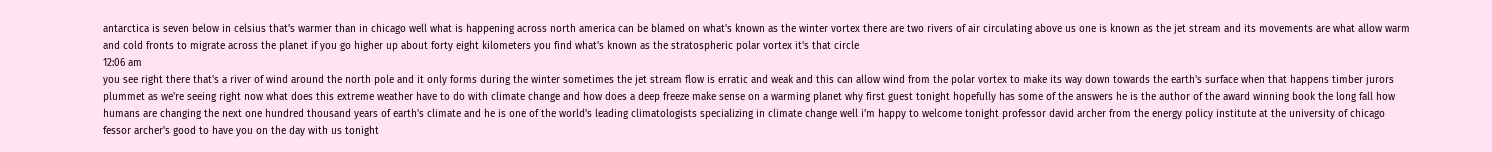antarctica is seven below in celsius that's warmer than in chicago well what is happening across north america can be blamed on what's known as the winter vortex there are two rivers of air circulating above us one is known as the jet stream and its movements are what allow warm and cold fronts to migrate across the planet if you go higher up about forty eight kilometers you find what's known as the stratospheric polar vortex it's that circle
12:06 am
you see right there that's a river of wind around the north pole and it only forms during the winter sometimes the jet stream flow is erratic and weak and this can allow wind from the polar vortex to make its way down towards the earth's surface when that happens timber jurors plummet as we're seeing right now what does this extreme weather have to do with climate change and how does a deep freeze make sense on a warming planet why first guest tonight hopefully has some of the answers he is the author of the award winning book the long fall how humans are changing the next one hundred thousand years of earth's climate and he is one of the world's leading climatologists specializing in climate change well i'm happy to welcome tonight professor david archer from the energy policy institute at the university of chicago fessor archer's good to have you on the day with us tonight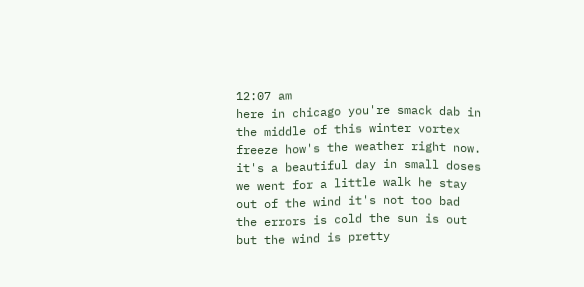12:07 am
here in chicago you're smack dab in the middle of this winter vortex freeze how's the weather right now. it's a beautiful day in small doses we went for a little walk he stay out of the wind it's not too bad the errors is cold the sun is out but the wind is pretty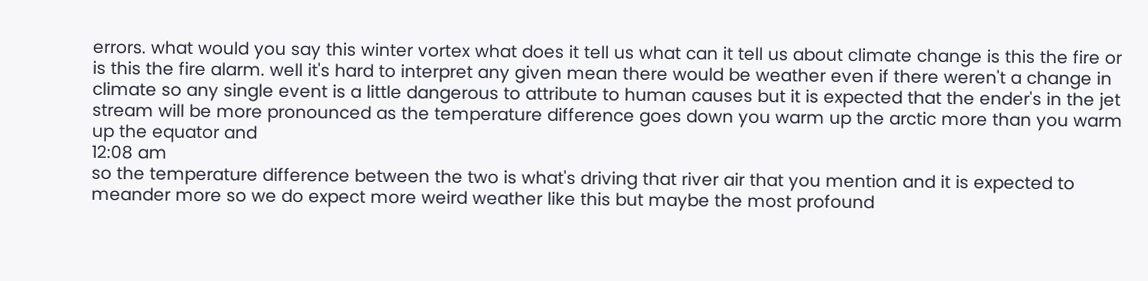errors. what would you say this winter vortex what does it tell us what can it tell us about climate change is this the fire or is this the fire alarm. well it's hard to interpret any given mean there would be weather even if there weren't a change in climate so any single event is a little dangerous to attribute to human causes but it is expected that the ender's in the jet stream will be more pronounced as the temperature difference goes down you warm up the arctic more than you warm up the equator and
12:08 am
so the temperature difference between the two is what's driving that river air that you mention and it is expected to meander more so we do expect more weird weather like this but maybe the most profound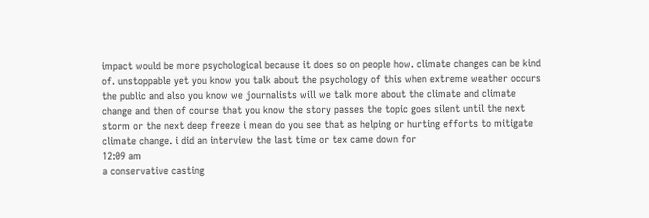impact would be more psychological because it does so on people how. climate changes can be kind of. unstoppable yet you know you talk about the psychology of this when extreme weather occurs the public and also you know we journalists will we talk more about the climate and climate change and then of course that you know the story passes the topic goes silent until the next storm or the next deep freeze i mean do you see that as helping or hurting efforts to mitigate climate change. i did an interview the last time or tex came down for
12:09 am
a conservative casting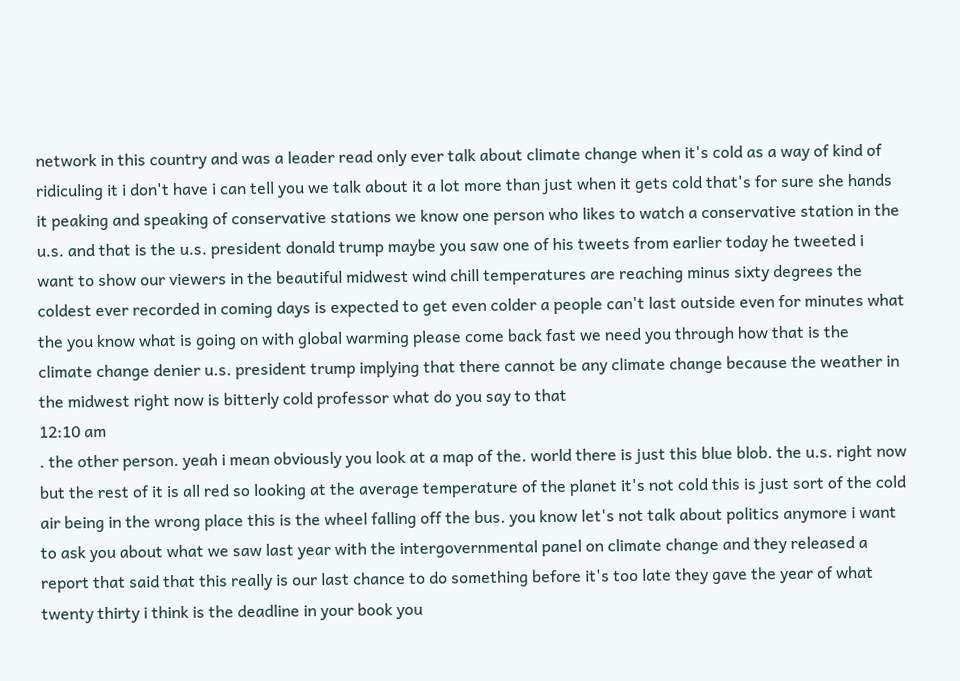network in this country and was a leader read only ever talk about climate change when it's cold as a way of kind of ridiculing it i don't have i can tell you we talk about it a lot more than just when it gets cold that's for sure she hands it peaking and speaking of conservative stations we know one person who likes to watch a conservative station in the u.s. and that is the u.s. president donald trump maybe you saw one of his tweets from earlier today he tweeted i want to show our viewers in the beautiful midwest wind chill temperatures are reaching minus sixty degrees the coldest ever recorded in coming days is expected to get even colder a people can't last outside even for minutes what the you know what is going on with global warming please come back fast we need you through how that is the climate change denier u.s. president trump implying that there cannot be any climate change because the weather in the midwest right now is bitterly cold professor what do you say to that
12:10 am
. the other person. yeah i mean obviously you look at a map of the. world there is just this blue blob. the u.s. right now but the rest of it is all red so looking at the average temperature of the planet it's not cold this is just sort of the cold air being in the wrong place this is the wheel falling off the bus. you know let's not talk about politics anymore i want to ask you about what we saw last year with the intergovernmental panel on climate change and they released a report that said that this really is our last chance to do something before it's too late they gave the year of what twenty thirty i think is the deadline in your book you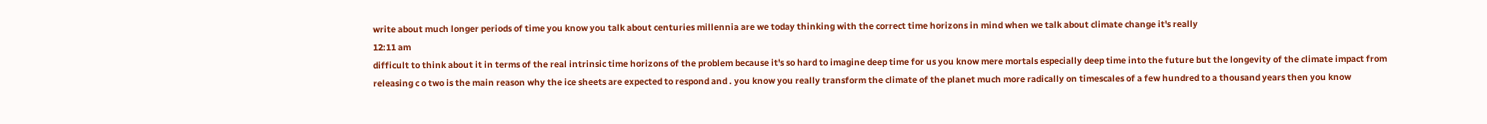write about much longer periods of time you know you talk about centuries millennia are we today thinking with the correct time horizons in mind when we talk about climate change it's really
12:11 am
difficult to think about it in terms of the real intrinsic time horizons of the problem because it's so hard to imagine deep time for us you know mere mortals especially deep time into the future but the longevity of the climate impact from releasing c o two is the main reason why the ice sheets are expected to respond and . you know you really transform the climate of the planet much more radically on timescales of a few hundred to a thousand years then you know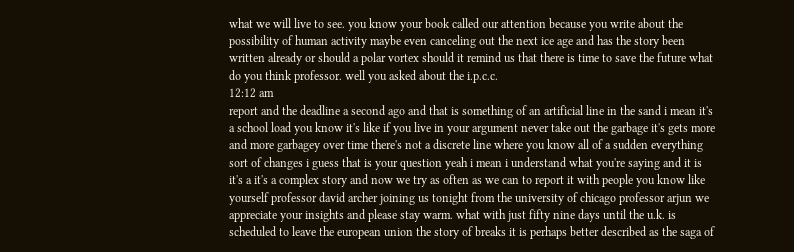what we will live to see. you know your book called our attention because you write about the possibility of human activity maybe even canceling out the next ice age and has the story been written already or should a polar vortex should it remind us that there is time to save the future what do you think professor. well you asked about the i.p.c.c.
12:12 am
report and the deadline a second ago and that is something of an artificial line in the sand i mean it's a school load you know it's like if you live in your argument never take out the garbage it's gets more and more garbagey over time there's not a discrete line where you know all of a sudden everything sort of changes i guess that is your question yeah i mean i understand what you're saying and it is it's a it's a complex story and now we try as often as we can to report it with people you know like yourself professor david archer joining us tonight from the university of chicago professor arjun we appreciate your insights and please stay warm. what with just fifty nine days until the u.k. is scheduled to leave the european union the story of breaks it is perhaps better described as the saga of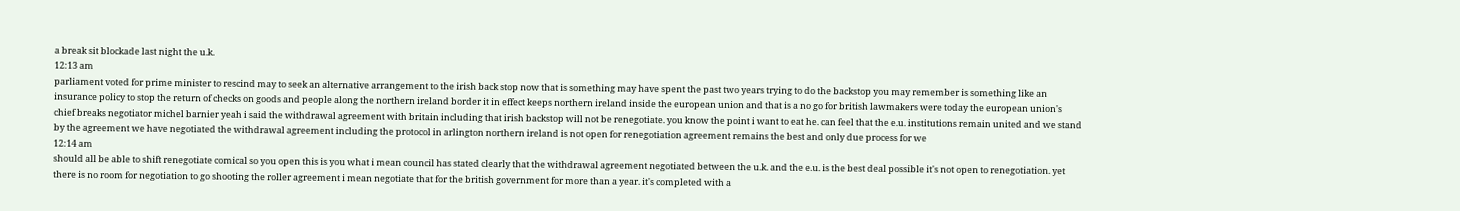a break sit blockade last night the u.k.
12:13 am
parliament voted for prime minister to rescind may to seek an alternative arrangement to the irish back stop now that is something may have spent the past two years trying to do the backstop you may remember is something like an insurance policy to stop the return of checks on goods and people along the northern ireland border it in effect keeps northern ireland inside the european union and that is a no go for british lawmakers were today the european union's chief breaks negotiator michel barnier yeah i said the withdrawal agreement with britain including that irish backstop will not be renegotiate. you know the point i want to eat he. can feel that the e.u. institutions remain united and we stand by the agreement we have negotiated the withdrawal agreement including the protocol in arlington northern ireland is not open for renegotiation agreement remains the best and only due process for we
12:14 am
should all be able to shift renegotiate comical so you open this is you what i mean council has stated clearly that the withdrawal agreement negotiated between the u.k. and the e.u. is the best deal possible it's not open to renegotiation. yet there is no room for negotiation to go shooting the roller agreement i mean negotiate that for the british government for more than a year. it's completed with a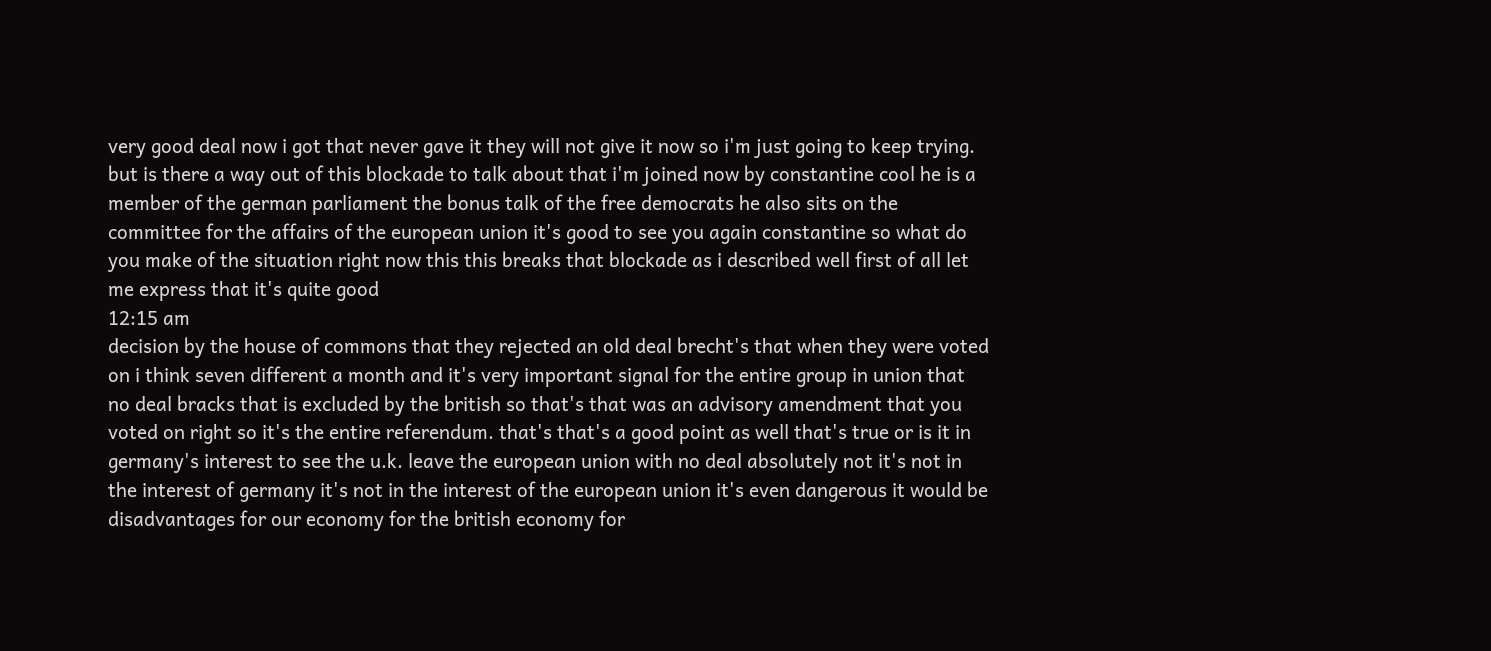very good deal now i got that never gave it they will not give it now so i'm just going to keep trying. but is there a way out of this blockade to talk about that i'm joined now by constantine cool he is a member of the german parliament the bonus talk of the free democrats he also sits on the committee for the affairs of the european union it's good to see you again constantine so what do you make of the situation right now this this breaks that blockade as i described well first of all let me express that it's quite good
12:15 am
decision by the house of commons that they rejected an old deal brecht's that when they were voted on i think seven different a month and it's very important signal for the entire group in union that no deal bracks that is excluded by the british so that's that was an advisory amendment that you voted on right so it's the entire referendum. that's that's a good point as well that's true or is it in germany's interest to see the u.k. leave the european union with no deal absolutely not it's not in the interest of germany it's not in the interest of the european union it's even dangerous it would be disadvantages for our economy for the british economy for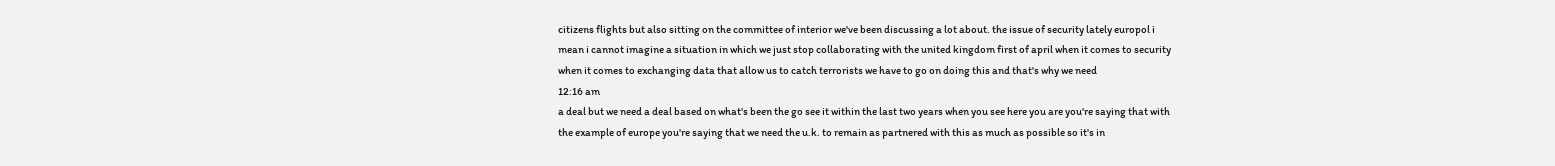citizens flights but also sitting on the committee of interior we've been discussing a lot about. the issue of security lately europol i mean i cannot imagine a situation in which we just stop collaborating with the united kingdom first of april when it comes to security when it comes to exchanging data that allow us to catch terrorists we have to go on doing this and that's why we need
12:16 am
a deal but we need a deal based on what's been the go see it within the last two years when you see here you are you're saying that with the example of europe you're saying that we need the u.k. to remain as partnered with this as much as possible so it's in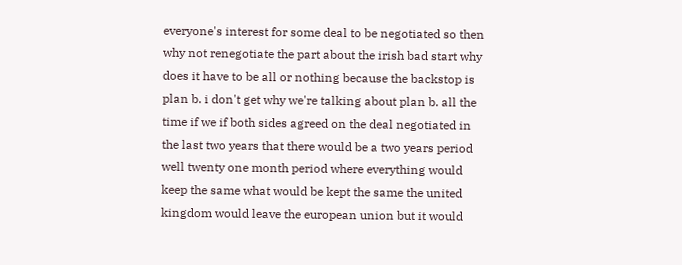everyone's interest for some deal to be negotiated so then why not renegotiate the part about the irish bad start why does it have to be all or nothing because the backstop is plan b. i don't get why we're talking about plan b. all the time if we if both sides agreed on the deal negotiated in the last two years that there would be a two years period well twenty one month period where everything would keep the same what would be kept the same the united kingdom would leave the european union but it would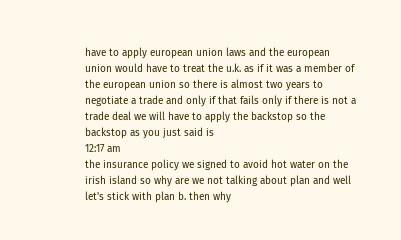have to apply european union laws and the european union would have to treat the u.k. as if it was a member of the european union so there is almost two years to negotiate a trade and only if that fails only if there is not a trade deal we will have to apply the backstop so the backstop as you just said is
12:17 am
the insurance policy we signed to avoid hot water on the irish island so why are we not talking about plan and well let's stick with plan b. then why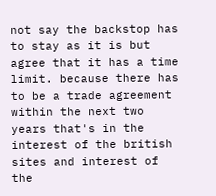not say the backstop has to stay as it is but agree that it has a time limit. because there has to be a trade agreement within the next two years that's in the interest of the british sites and interest of the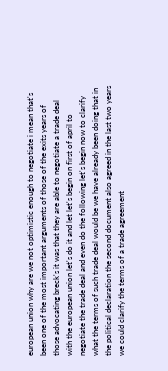european union why are we not optimistic enough to negotiate i mean that's been one of the most important arguments of those of the exits years of those advocating breck's it was that they are able to negotiate a trade deal with the european union let's do it and let let's begin on first of april to negotiate the trade deal and even do the following let's begin now to clarify what the terms of such trade deal would be we have already been doing that in the political declaration the second document also agreed in the last two years we could clarify the terms of a trade agreement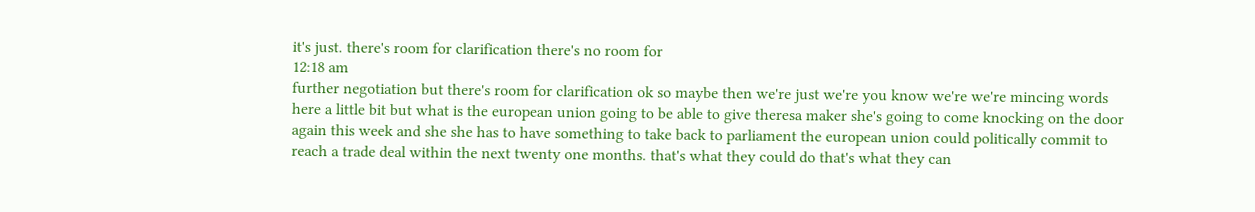it's just. there's room for clarification there's no room for
12:18 am
further negotiation but there's room for clarification ok so maybe then we're just we're you know we're we're mincing words here a little bit but what is the european union going to be able to give theresa maker she's going to come knocking on the door again this week and she she has to have something to take back to parliament the european union could politically commit to reach a trade deal within the next twenty one months. that's what they could do that's what they can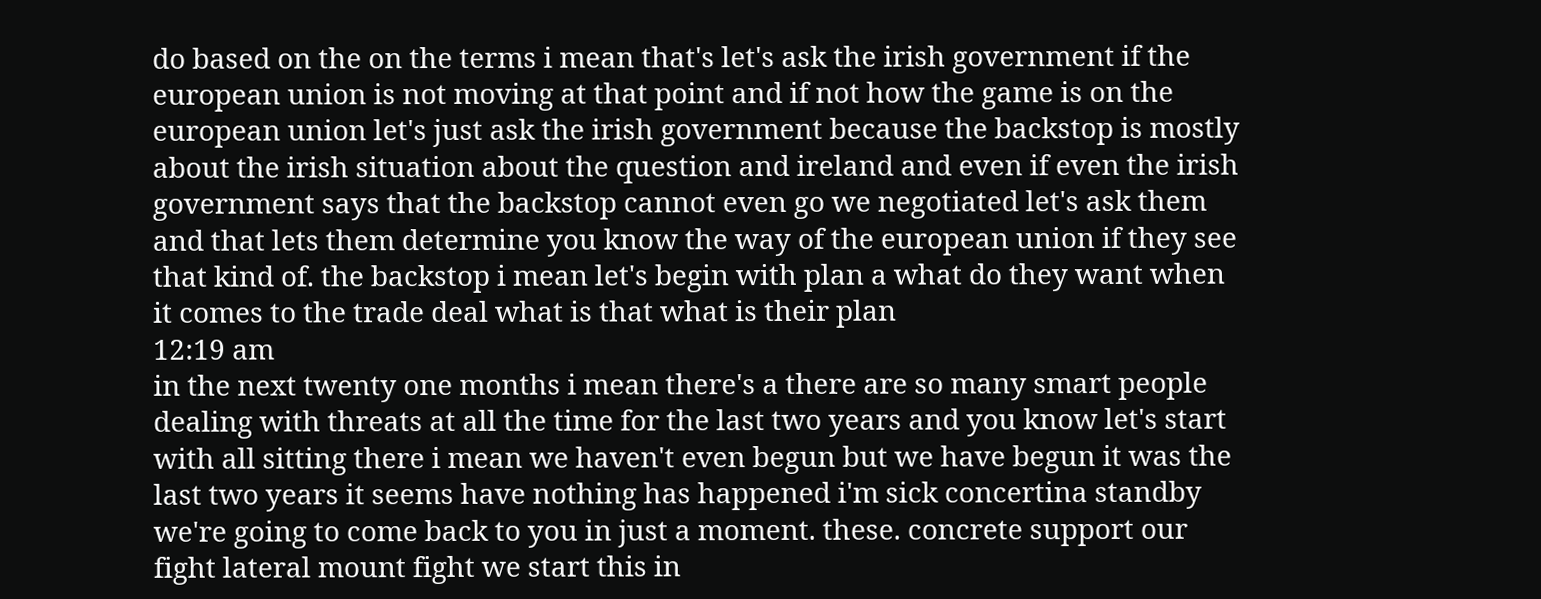do based on the on the terms i mean that's let's ask the irish government if the european union is not moving at that point and if not how the game is on the european union let's just ask the irish government because the backstop is mostly about the irish situation about the question and ireland and even if even the irish government says that the backstop cannot even go we negotiated let's ask them and that lets them determine you know the way of the european union if they see that kind of. the backstop i mean let's begin with plan a what do they want when it comes to the trade deal what is that what is their plan
12:19 am
in the next twenty one months i mean there's a there are so many smart people dealing with threats at all the time for the last two years and you know let's start with all sitting there i mean we haven't even begun but we have begun it was the last two years it seems have nothing has happened i'm sick concertina standby we're going to come back to you in just a moment. these. concrete support our fight lateral mount fight we start this in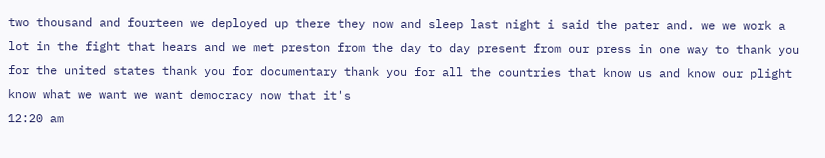two thousand and fourteen we deployed up there they now and sleep last night i said the pater and. we we work a lot in the fight that hears and we met preston from the day to day present from our press in one way to thank you for the united states thank you for documentary thank you for all the countries that know us and know our plight know what we want we want democracy now that it's
12:20 am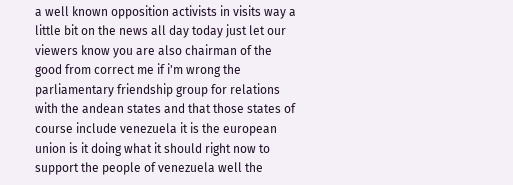a well known opposition activists in visits way a little bit on the news all day today just let our viewers know you are also chairman of the good from correct me if i'm wrong the parliamentary friendship group for relations with the andean states and that those states of course include venezuela it is the european union is it doing what it should right now to support the people of venezuela well the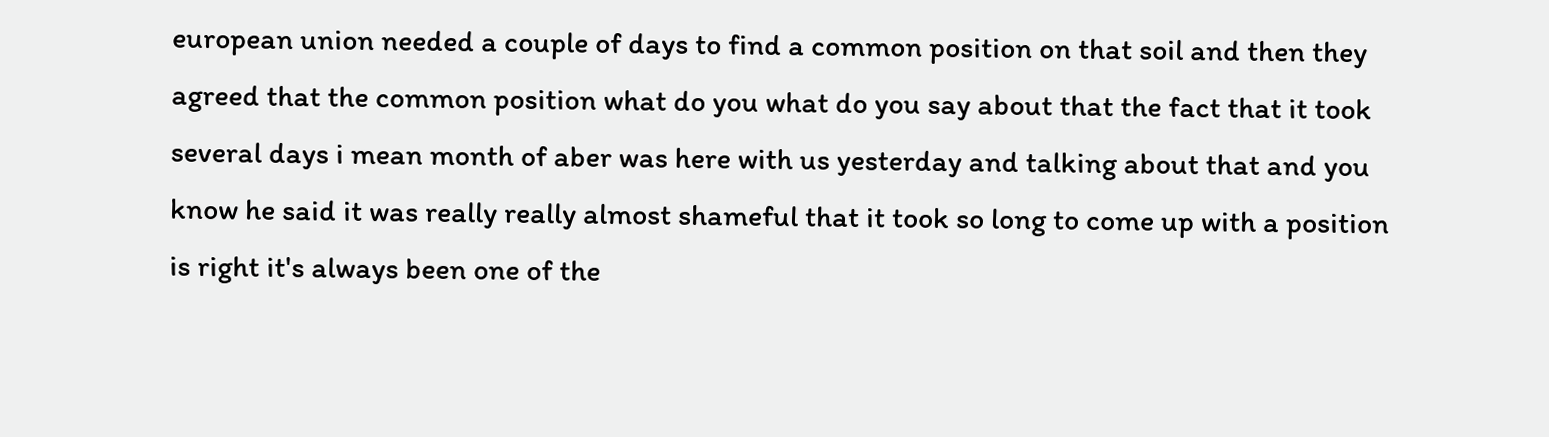european union needed a couple of days to find a common position on that soil and then they agreed that the common position what do you what do you say about that the fact that it took several days i mean month of aber was here with us yesterday and talking about that and you know he said it was really really almost shameful that it took so long to come up with a position is right it's always been one of the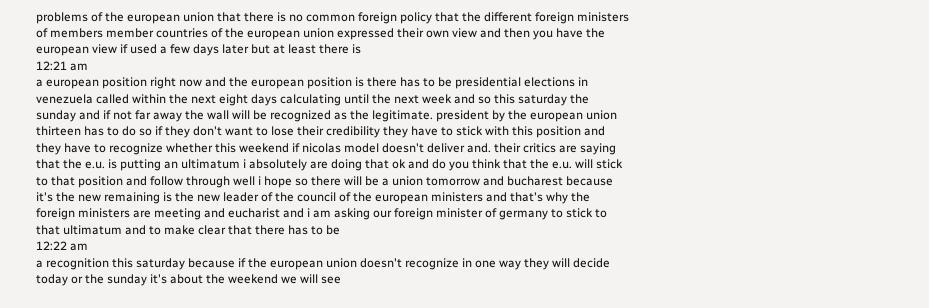problems of the european union that there is no common foreign policy that the different foreign ministers of members member countries of the european union expressed their own view and then you have the european view if used a few days later but at least there is
12:21 am
a european position right now and the european position is there has to be presidential elections in venezuela called within the next eight days calculating until the next week and so this saturday the sunday and if not far away the wall will be recognized as the legitimate. president by the european union thirteen has to do so if they don't want to lose their credibility they have to stick with this position and they have to recognize whether this weekend if nicolas model doesn't deliver and. their critics are saying that the e.u. is putting an ultimatum i absolutely are doing that ok and do you think that the e.u. will stick to that position and follow through well i hope so there will be a union tomorrow and bucharest because it's the new remaining is the new leader of the council of the european ministers and that's why the foreign ministers are meeting and eucharist and i am asking our foreign minister of germany to stick to that ultimatum and to make clear that there has to be
12:22 am
a recognition this saturday because if the european union doesn't recognize in one way they will decide today or the sunday it's about the weekend we will see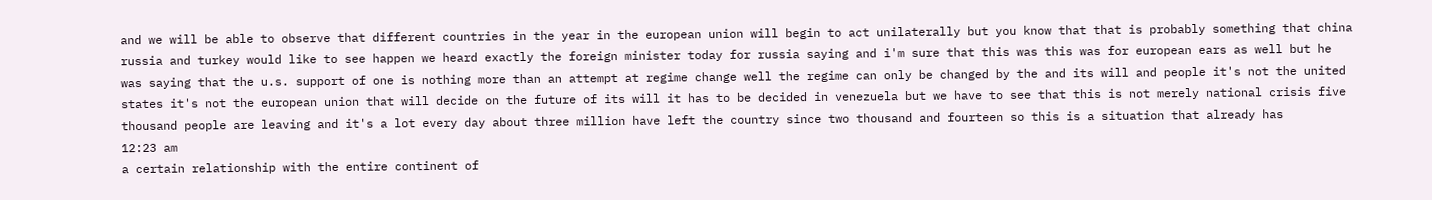and we will be able to observe that different countries in the year in the european union will begin to act unilaterally but you know that that is probably something that china russia and turkey would like to see happen we heard exactly the foreign minister today for russia saying and i'm sure that this was this was for european ears as well but he was saying that the u.s. support of one is nothing more than an attempt at regime change well the regime can only be changed by the and its will and people it's not the united states it's not the european union that will decide on the future of its will it has to be decided in venezuela but we have to see that this is not merely national crisis five thousand people are leaving and it's a lot every day about three million have left the country since two thousand and fourteen so this is a situation that already has
12:23 am
a certain relationship with the entire continent of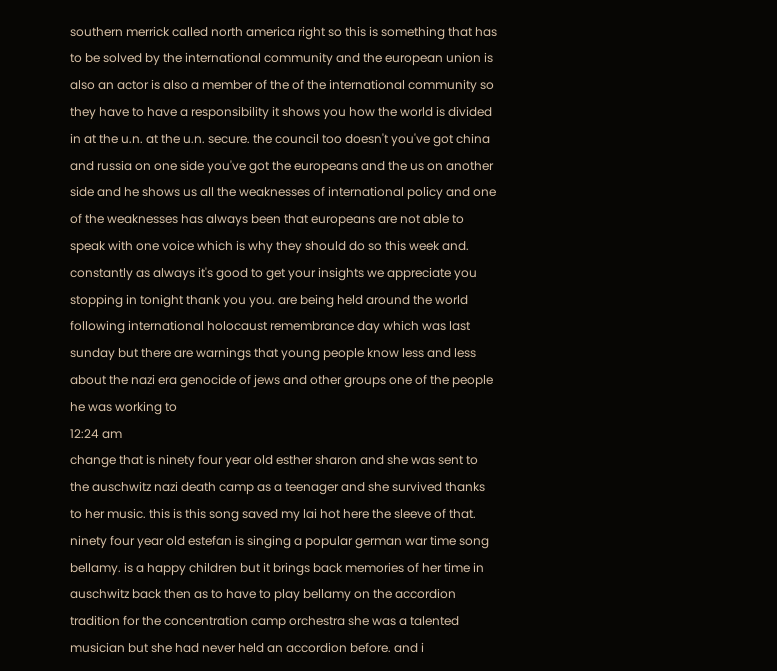southern merrick called north america right so this is something that has to be solved by the international community and the european union is also an actor is also a member of the of the international community so they have to have a responsibility it shows you how the world is divided in at the u.n. at the u.n. secure. the council too doesn't you've got china and russia on one side you've got the europeans and the us on another side and he shows us all the weaknesses of international policy and one of the weaknesses has always been that europeans are not able to speak with one voice which is why they should do so this week and. constantly as always it's good to get your insights we appreciate you stopping in tonight thank you you. are being held around the world following international holocaust remembrance day which was last sunday but there are warnings that young people know less and less about the nazi era genocide of jews and other groups one of the people he was working to
12:24 am
change that is ninety four year old esther sharon and she was sent to the auschwitz nazi death camp as a teenager and she survived thanks to her music. this is this song saved my lai hot here the sleeve of that. ninety four year old estefan is singing a popular german war time song bellamy. is a happy children but it brings back memories of her time in auschwitz back then as to have to play bellamy on the accordion tradition for the concentration camp orchestra she was a talented musician but she had never held an accordion before. and i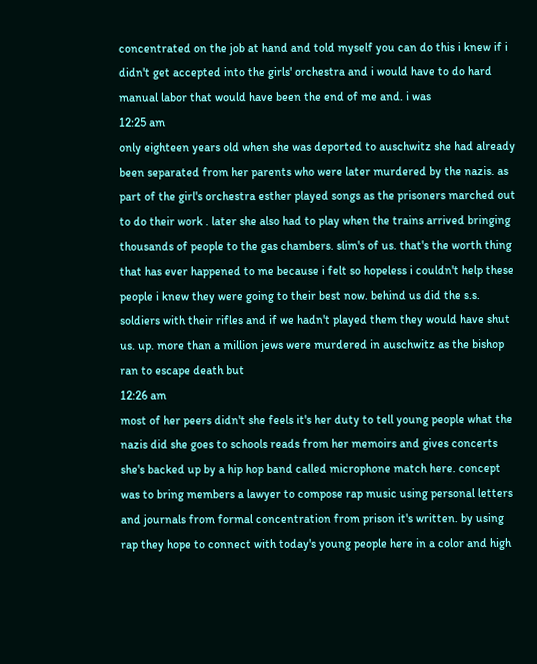concentrated on the job at hand and told myself you can do this i knew if i didn't get accepted into the girls' orchestra and i would have to do hard manual labor that would have been the end of me and. i was
12:25 am
only eighteen years old when she was deported to auschwitz she had already been separated from her parents who were later murdered by the nazis. as part of the girl's orchestra esther played songs as the prisoners marched out to do their work . later she also had to play when the trains arrived bringing thousands of people to the gas chambers. slim's of us. that's the worth thing that has ever happened to me because i felt so hopeless i couldn't help these people i knew they were going to their best now. behind us did the s.s. soldiers with their rifles and if we hadn't played them they would have shut us. up. more than a million jews were murdered in auschwitz as the bishop ran to escape death but
12:26 am
most of her peers didn't she feels it's her duty to tell young people what the nazis did she goes to schools reads from her memoirs and gives concerts she's backed up by a hip hop band called microphone match here. concept was to bring members a lawyer to compose rap music using personal letters and journals from formal concentration from prison it's written. by using rap they hope to connect with today's young people here in a color and high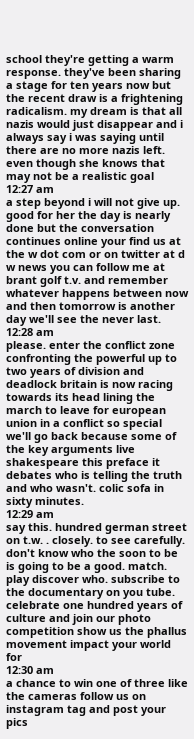school they're getting a warm response. they've been sharing a stage for ten years now but the recent draw is a frightening radicalism. my dream is that all nazis would just disappear and i always say i was saying until there are no more nazis left. even though she knows that may not be a realistic goal
12:27 am
a step beyond i will not give up. good for her the day is nearly done but the conversation continues online your find us at the w dot com or on twitter at d w news you can follow me at brant golf t.v. and remember whatever happens between now and then tomorrow is another day we'll see the never last.
12:28 am
please. enter the conflict zone confronting the powerful up to two years of division and deadlock britain is now racing towards its head lining the march to leave for european union in a conflict so special we'll go back because some of the key arguments live shakespeare this preface it debates who is telling the truth and who wasn't. colic sofa in sixty minutes.
12:29 am
say this. hundred german street on t.w. . closely. to see carefully. don't know who the soon to be is going to be a good. match. play discover who. subscribe to the documentary on you tube. celebrate one hundred years of culture and join our photo competition show us the phallus movement impact your world for
12:30 am
a chance to win one of three like the cameras follow us on instagram tag and post your pics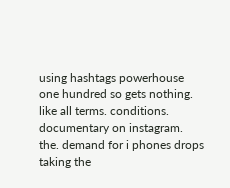using hashtags powerhouse one hundred so gets nothing. like all terms. conditions. documentary on instagram. the. demand for i phones drops taking the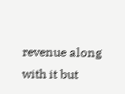revenue along with it but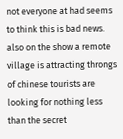not everyone at had seems to think this is bad news. also on the show a remote village is attracting throngs of chinese tourists are looking for nothing less than the secret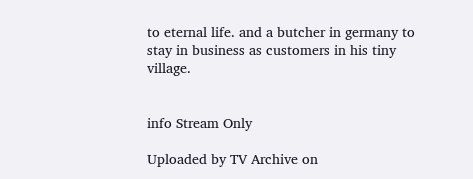to eternal life. and a butcher in germany to stay in business as customers in his tiny village.


info Stream Only

Uploaded by TV Archive on